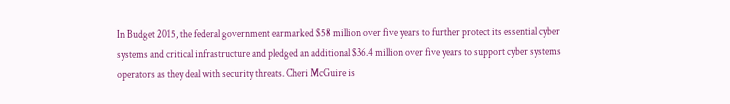In Budget 2015, the federal government earmarked $58 million over five years to further protect its essential cyber systems and critical infrastructure and pledged an additional $36.4 million over five years to support cyber systems operators as they deal with security threats. Cheri McGuire is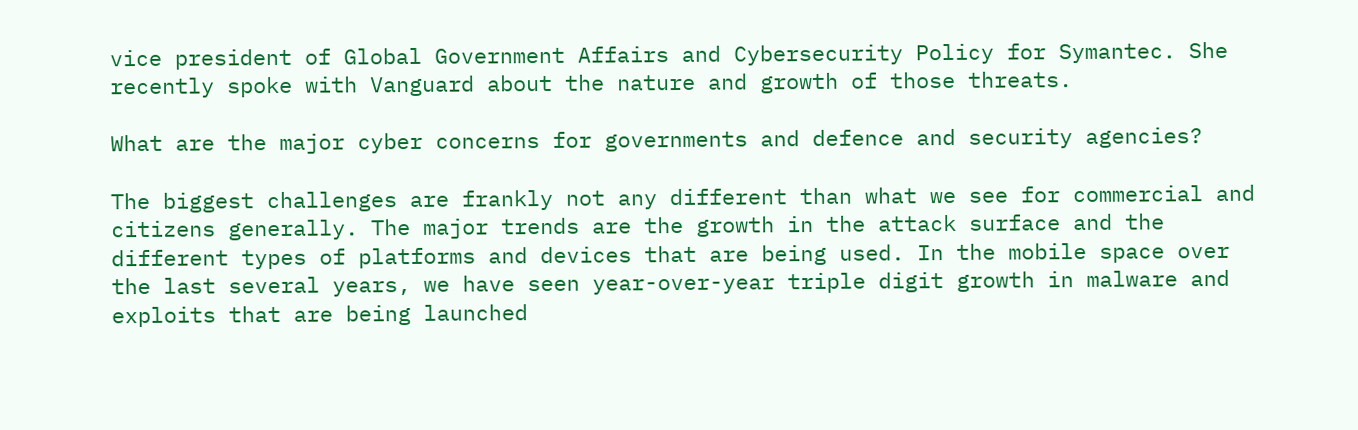vice president of Global Government Affairs and Cybersecurity Policy for Symantec. She recently spoke with Vanguard about the nature and growth of those threats.

What are the major cyber concerns for governments and defence and security agencies?

The biggest challenges are frankly not any different than what we see for commercial and citizens generally. The major trends are the growth in the attack surface and the different types of platforms and devices that are being used. In the mobile space over the last several years, we have seen year-over-year triple digit growth in malware and exploits that are being launched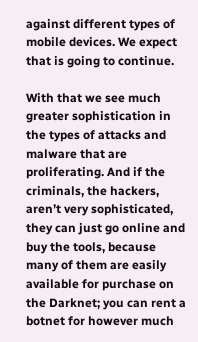against different types of mobile devices. We expect that is going to continue.

With that we see much greater sophistication in the types of attacks and malware that are proliferating. And if the criminals, the hackers, aren’t very sophisticated, they can just go online and buy the tools, because many of them are easily available for purchase on the Darknet; you can rent a botnet for however much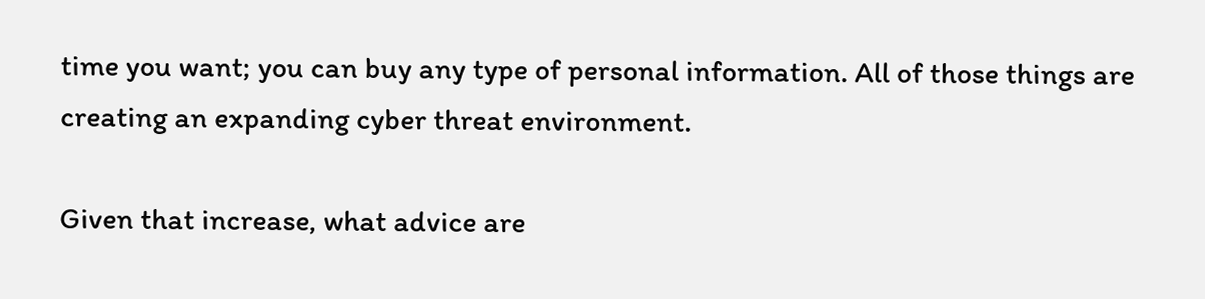time you want; you can buy any type of personal information. All of those things are creating an expanding cyber threat environment.

Given that increase, what advice are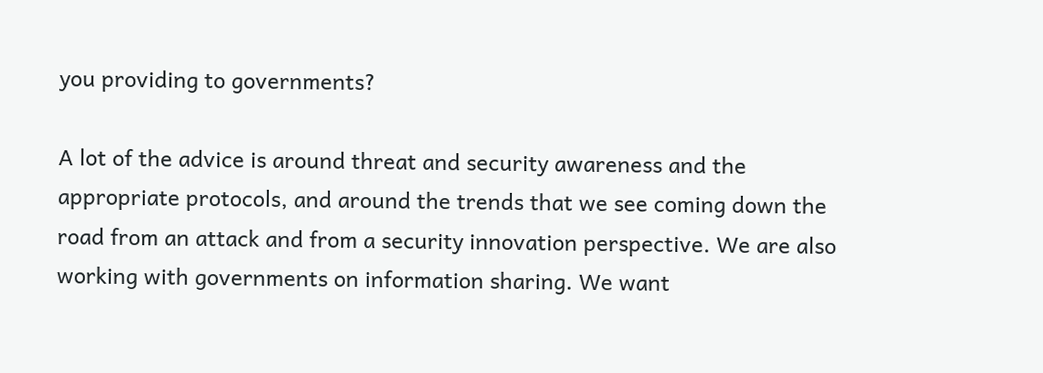you providing to governments?

A lot of the advice is around threat and security awareness and the appropriate protocols, and around the trends that we see coming down the road from an attack and from a security innovation perspective. We are also working with governments on information sharing. We want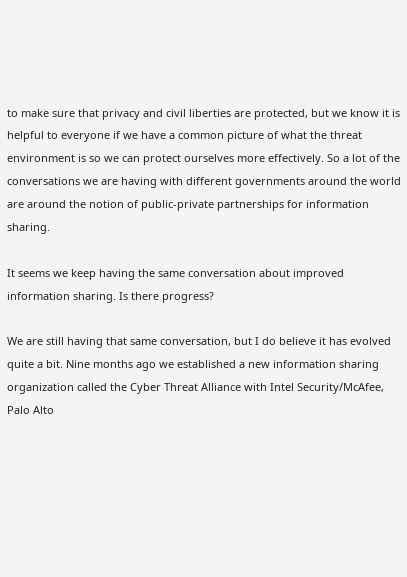to make sure that privacy and civil liberties are protected, but we know it is helpful to everyone if we have a common picture of what the threat environment is so we can protect ourselves more effectively. So a lot of the conversations we are having with different governments around the world are around the notion of public-private partnerships for information sharing.

It seems we keep having the same conversation about improved information sharing. Is there progress?

We are still having that same conversation, but I do believe it has evolved quite a bit. Nine months ago we established a new information sharing organization called the Cyber Threat Alliance with Intel Security/McAfee, Palo Alto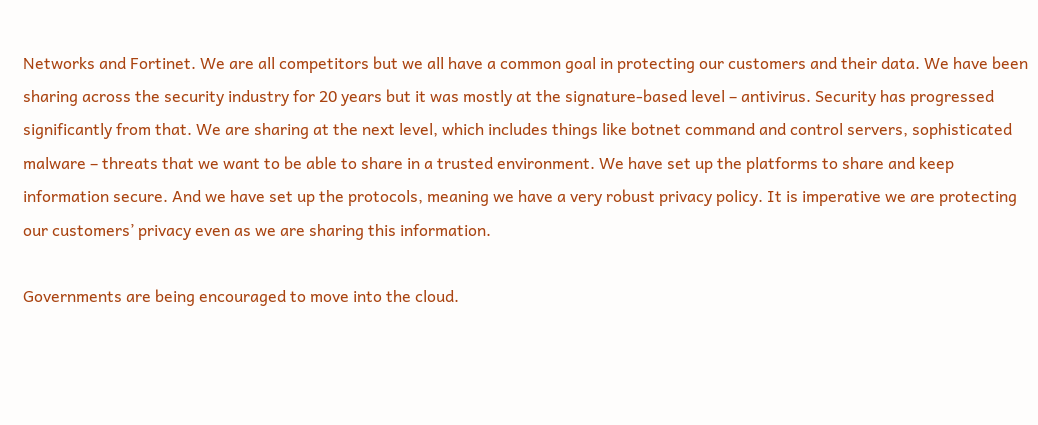Networks and Fortinet. We are all competitors but we all have a common goal in protecting our customers and their data. We have been sharing across the security industry for 20 years but it was mostly at the signature-based level – antivirus. Security has progressed significantly from that. We are sharing at the next level, which includes things like botnet command and control servers, sophisticated malware – threats that we want to be able to share in a trusted environment. We have set up the platforms to share and keep information secure. And we have set up the protocols, meaning we have a very robust privacy policy. It is imperative we are protecting our customers’ privacy even as we are sharing this information.

Governments are being encouraged to move into the cloud.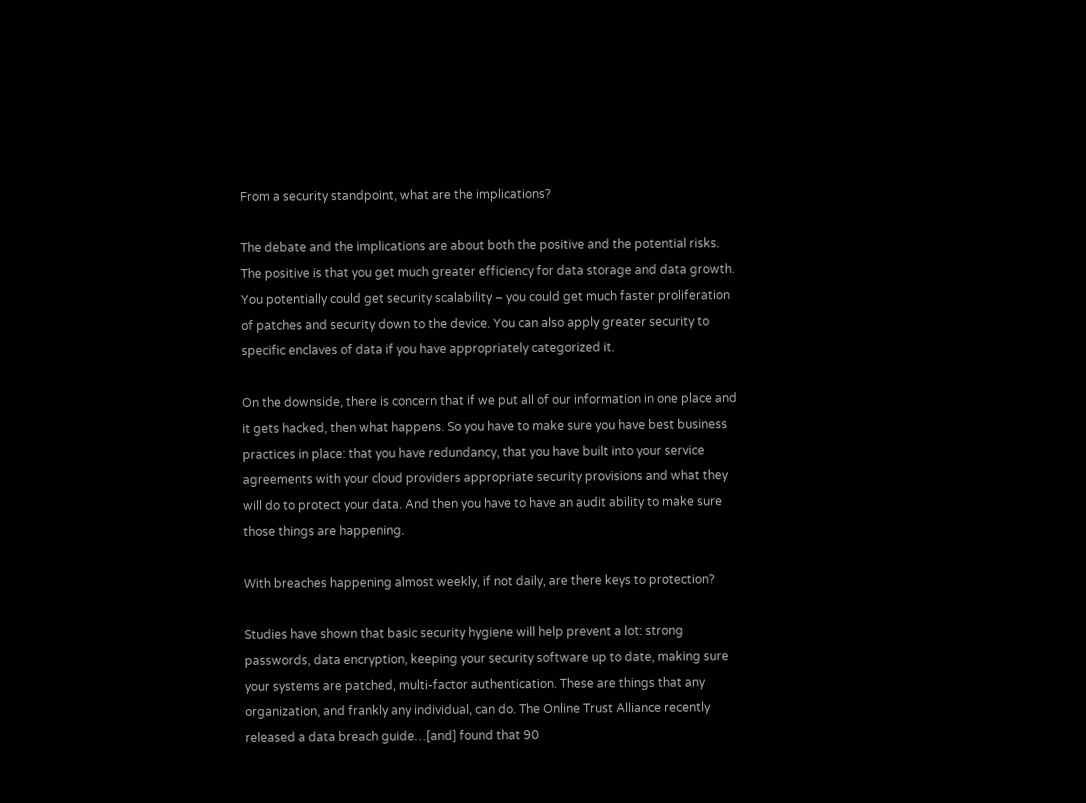From a security standpoint, what are the implications?

The debate and the implications are about both the positive and the potential risks. The positive is that you get much greater efficiency for data storage and data growth. You potentially could get security scalability – you could get much faster proliferation of patches and security down to the device. You can also apply greater security to specific enclaves of data if you have appropriately categorized it.

On the downside, there is concern that if we put all of our information in one place and it gets hacked, then what happens. So you have to make sure you have best business practices in place: that you have redundancy, that you have built into your service agreements with your cloud providers appropriate security provisions and what they will do to protect your data. And then you have to have an audit ability to make sure those things are happening.

With breaches happening almost weekly, if not daily, are there keys to protection?

Studies have shown that basic security hygiene will help prevent a lot: strong passwords, data encryption, keeping your security software up to date, making sure your systems are patched, multi-factor authentication. These are things that any organization, and frankly any individual, can do. The Online Trust Alliance recently released a data breach guide…[and] found that 90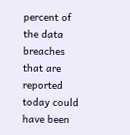percent of the data breaches that are reported today could have been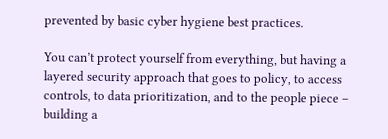prevented by basic cyber hygiene best practices.

You can’t protect yourself from everything, but having a layered security approach that goes to policy, to access controls, to data prioritization, and to the people piece – building a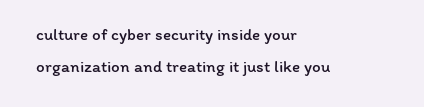culture of cyber security inside your organization and treating it just like you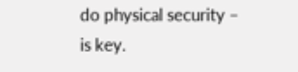do physical security – is key.